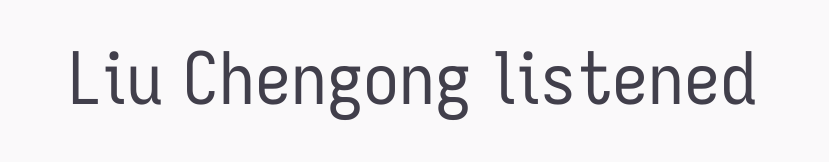Liu Chengong listened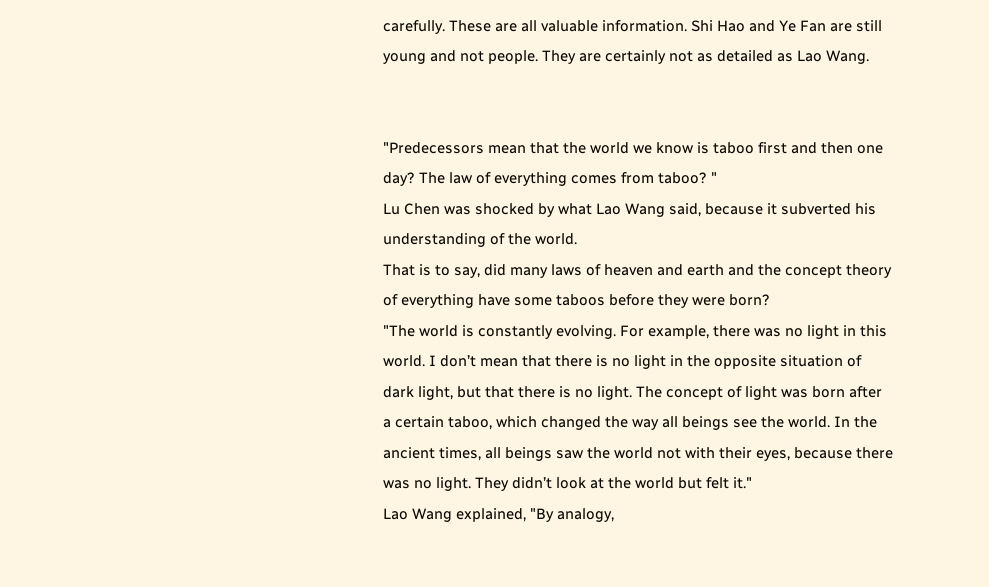carefully. These are all valuable information. Shi Hao and Ye Fan are still young and not people. They are certainly not as detailed as Lao Wang.


"Predecessors mean that the world we know is taboo first and then one day? The law of everything comes from taboo? "
Lu Chen was shocked by what Lao Wang said, because it subverted his understanding of the world.
That is to say, did many laws of heaven and earth and the concept theory of everything have some taboos before they were born?
"The world is constantly evolving. For example, there was no light in this world. I don’t mean that there is no light in the opposite situation of dark light, but that there is no light. The concept of light was born after a certain taboo, which changed the way all beings see the world. In the ancient times, all beings saw the world not with their eyes, because there was no light. They didn’t look at the world but felt it."
Lao Wang explained, "By analogy,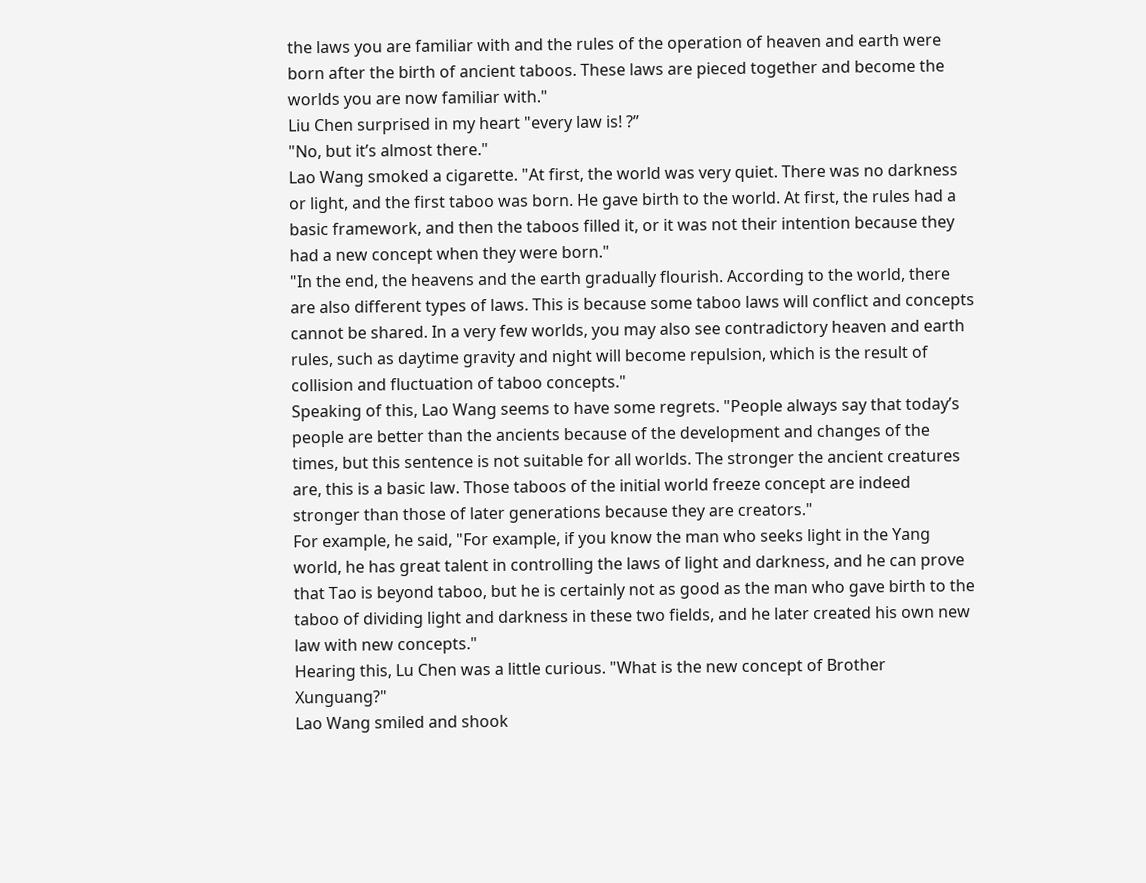the laws you are familiar with and the rules of the operation of heaven and earth were born after the birth of ancient taboos. These laws are pieced together and become the worlds you are now familiar with."
Liu Chen surprised in my heart "every law is! ?”
"No, but it’s almost there."
Lao Wang smoked a cigarette. "At first, the world was very quiet. There was no darkness or light, and the first taboo was born. He gave birth to the world. At first, the rules had a basic framework, and then the taboos filled it, or it was not their intention because they had a new concept when they were born."
"In the end, the heavens and the earth gradually flourish. According to the world, there are also different types of laws. This is because some taboo laws will conflict and concepts cannot be shared. In a very few worlds, you may also see contradictory heaven and earth rules, such as daytime gravity and night will become repulsion, which is the result of collision and fluctuation of taboo concepts."
Speaking of this, Lao Wang seems to have some regrets. "People always say that today’s people are better than the ancients because of the development and changes of the times, but this sentence is not suitable for all worlds. The stronger the ancient creatures are, this is a basic law. Those taboos of the initial world freeze concept are indeed stronger than those of later generations because they are creators."
For example, he said, "For example, if you know the man who seeks light in the Yang world, he has great talent in controlling the laws of light and darkness, and he can prove that Tao is beyond taboo, but he is certainly not as good as the man who gave birth to the taboo of dividing light and darkness in these two fields, and he later created his own new law with new concepts."
Hearing this, Lu Chen was a little curious. "What is the new concept of Brother Xunguang?"
Lao Wang smiled and shook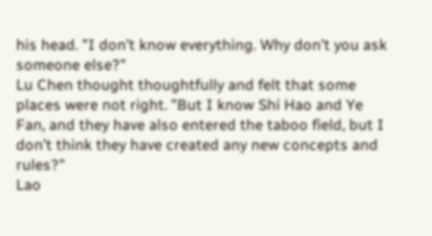his head. "I don’t know everything. Why don’t you ask someone else?"
Lu Chen thought thoughtfully and felt that some places were not right. "But I know Shi Hao and Ye Fan, and they have also entered the taboo field, but I don’t think they have created any new concepts and rules?"
Lao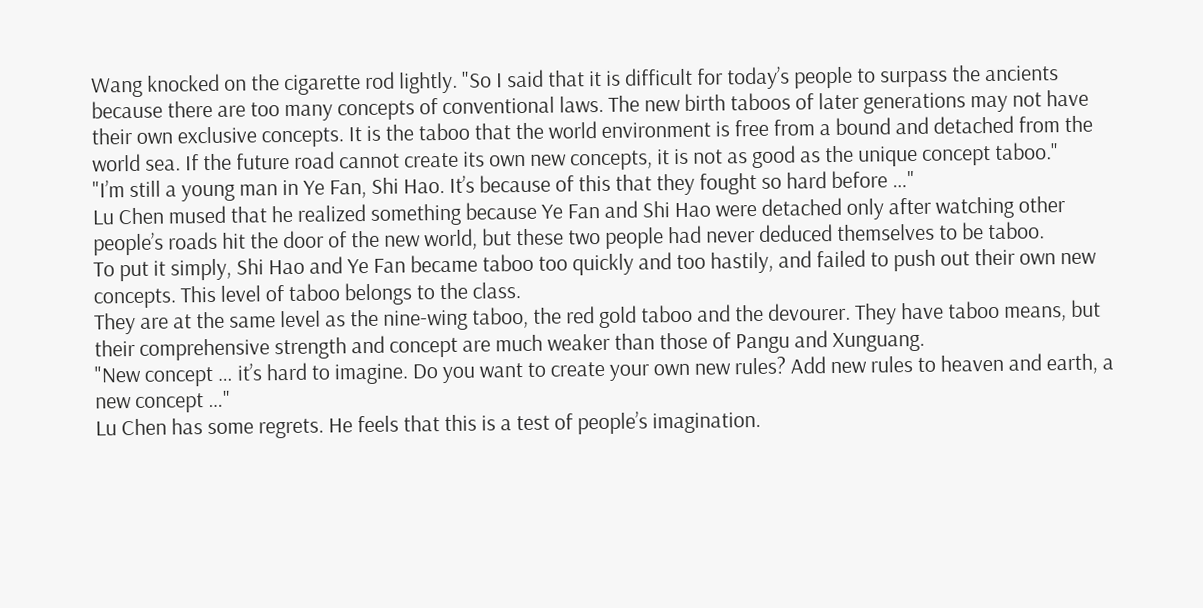Wang knocked on the cigarette rod lightly. "So I said that it is difficult for today’s people to surpass the ancients because there are too many concepts of conventional laws. The new birth taboos of later generations may not have their own exclusive concepts. It is the taboo that the world environment is free from a bound and detached from the world sea. If the future road cannot create its own new concepts, it is not as good as the unique concept taboo."
"I’m still a young man in Ye Fan, Shi Hao. It’s because of this that they fought so hard before …"
Lu Chen mused that he realized something because Ye Fan and Shi Hao were detached only after watching other people’s roads hit the door of the new world, but these two people had never deduced themselves to be taboo.
To put it simply, Shi Hao and Ye Fan became taboo too quickly and too hastily, and failed to push out their own new concepts. This level of taboo belongs to the class.
They are at the same level as the nine-wing taboo, the red gold taboo and the devourer. They have taboo means, but their comprehensive strength and concept are much weaker than those of Pangu and Xunguang.
"New concept … it’s hard to imagine. Do you want to create your own new rules? Add new rules to heaven and earth, a new concept …"
Lu Chen has some regrets. He feels that this is a test of people’s imagination.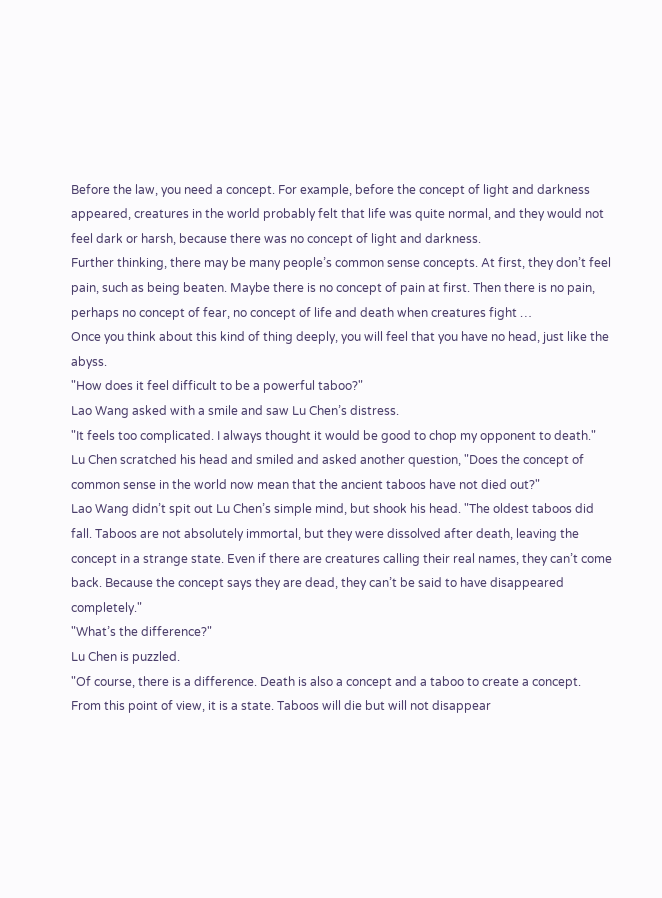Before the law, you need a concept. For example, before the concept of light and darkness appeared, creatures in the world probably felt that life was quite normal, and they would not feel dark or harsh, because there was no concept of light and darkness.
Further thinking, there may be many people’s common sense concepts. At first, they don’t feel pain, such as being beaten. Maybe there is no concept of pain at first. Then there is no pain, perhaps no concept of fear, no concept of life and death when creatures fight …
Once you think about this kind of thing deeply, you will feel that you have no head, just like the abyss.
"How does it feel difficult to be a powerful taboo?"
Lao Wang asked with a smile and saw Lu Chen’s distress.
"It feels too complicated. I always thought it would be good to chop my opponent to death."
Lu Chen scratched his head and smiled and asked another question, "Does the concept of common sense in the world now mean that the ancient taboos have not died out?"
Lao Wang didn’t spit out Lu Chen’s simple mind, but shook his head. "The oldest taboos did fall. Taboos are not absolutely immortal, but they were dissolved after death, leaving the concept in a strange state. Even if there are creatures calling their real names, they can’t come back. Because the concept says they are dead, they can’t be said to have disappeared completely."
"What’s the difference?"
Lu Chen is puzzled.
"Of course, there is a difference. Death is also a concept and a taboo to create a concept. From this point of view, it is a state. Taboos will die but will not disappear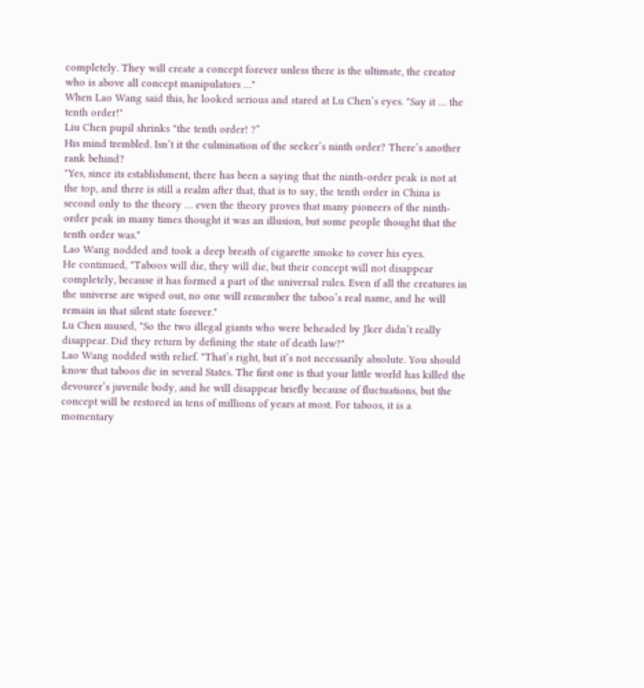completely. They will create a concept forever unless there is the ultimate, the creator who is above all concept manipulators …"
When Lao Wang said this, he looked serious and stared at Lu Chen’s eyes. "Say it … the tenth order!"
Liu Chen pupil shrinks "the tenth order! ?”
His mind trembled. Isn’t it the culmination of the seeker’s ninth order? There’s another rank behind?
"Yes, since its establishment, there has been a saying that the ninth-order peak is not at the top, and there is still a realm after that, that is to say, the tenth order in China is second only to the theory … even the theory proves that many pioneers of the ninth-order peak in many times thought it was an illusion, but some people thought that the tenth order was."
Lao Wang nodded and took a deep breath of cigarette smoke to cover his eyes.
He continued, "Taboos will die, they will die, but their concept will not disappear completely, because it has formed a part of the universal rules. Even if all the creatures in the universe are wiped out, no one will remember the taboo’s real name, and he will remain in that silent state forever."
Lu Chen mused, "So the two illegal giants who were beheaded by Jker didn’t really disappear. Did they return by defining the state of death law?"
Lao Wang nodded with relief. "That’s right, but it’s not necessarily absolute. You should know that taboos die in several States. The first one is that your little world has killed the devourer’s juvenile body, and he will disappear briefly because of fluctuations, but the concept will be restored in tens of millions of years at most. For taboos, it is a momentary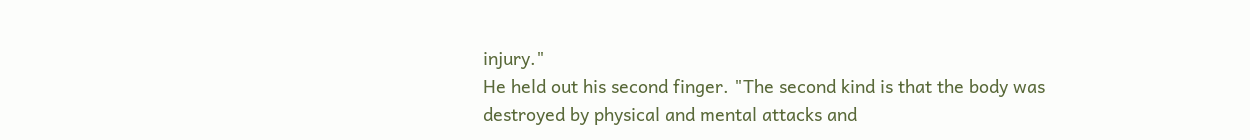injury."
He held out his second finger. "The second kind is that the body was destroyed by physical and mental attacks and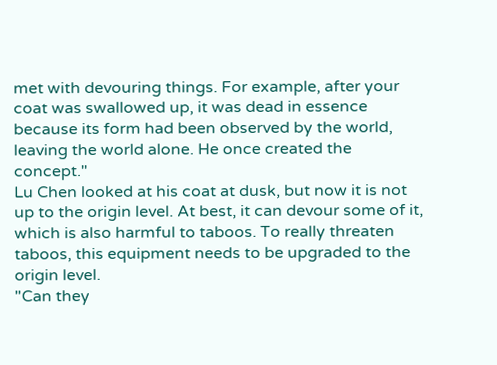met with devouring things. For example, after your coat was swallowed up, it was dead in essence because its form had been observed by the world, leaving the world alone. He once created the concept."
Lu Chen looked at his coat at dusk, but now it is not up to the origin level. At best, it can devour some of it, which is also harmful to taboos. To really threaten taboos, this equipment needs to be upgraded to the origin level.
"Can they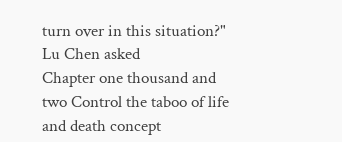turn over in this situation?"
Lu Chen asked
Chapter one thousand and two Control the taboo of life and death concept